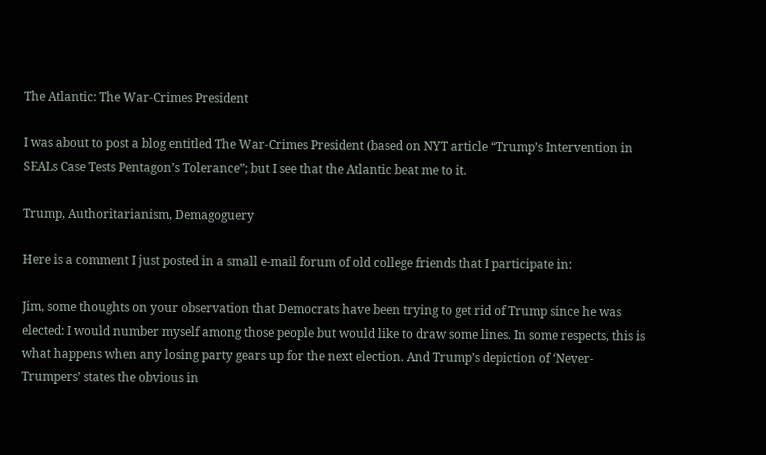The Atlantic: The War-Crimes President

I was about to post a blog entitled The War-Crimes President (based on NYT article “Trump’s Intervention in SEALs Case Tests Pentagon’s Tolerance”; but I see that the Atlantic beat me to it.

Trump, Authoritarianism, Demagoguery

Here is a comment I just posted in a small e-mail forum of old college friends that I participate in:

Jim, some thoughts on your observation that Democrats have been trying to get rid of Trump since he was elected: I would number myself among those people but would like to draw some lines. In some respects, this is what happens when any losing party gears up for the next election. And Trump’s depiction of ‘Never-Trumpers’ states the obvious in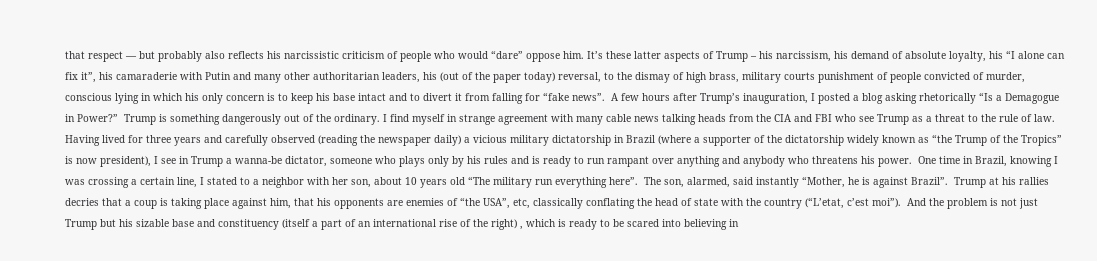that respect — but probably also reflects his narcissistic criticism of people who would “dare” oppose him. It’s these latter aspects of Trump – his narcissism, his demand of absolute loyalty, his “I alone can fix it”, his camaraderie with Putin and many other authoritarian leaders, his (out of the paper today) reversal, to the dismay of high brass, military courts punishment of people convicted of murder, conscious lying in which his only concern is to keep his base intact and to divert it from falling for “fake news”.  A few hours after Trump’s inauguration, I posted a blog asking rhetorically “Is a Demagogue in Power?”  Trump is something dangerously out of the ordinary. I find myself in strange agreement with many cable news talking heads from the CIA and FBI who see Trump as a threat to the rule of law. Having lived for three years and carefully observed (reading the newspaper daily) a vicious military dictatorship in Brazil (where a supporter of the dictatorship widely known as “the Trump of the Tropics” is now president), I see in Trump a wanna-be dictator, someone who plays only by his rules and is ready to run rampant over anything and anybody who threatens his power.  One time in Brazil, knowing I was crossing a certain line, I stated to a neighbor with her son, about 10 years old “The military run everything here”.  The son, alarmed, said instantly “Mother, he is against Brazil”.  Trump at his rallies decries that a coup is taking place against him, that his opponents are enemies of “the USA”, etc, classically conflating the head of state with the country (“L’etat, c’est moi”).  And the problem is not just Trump but his sizable base and constituency (itself a part of an international rise of the right) , which is ready to be scared into believing in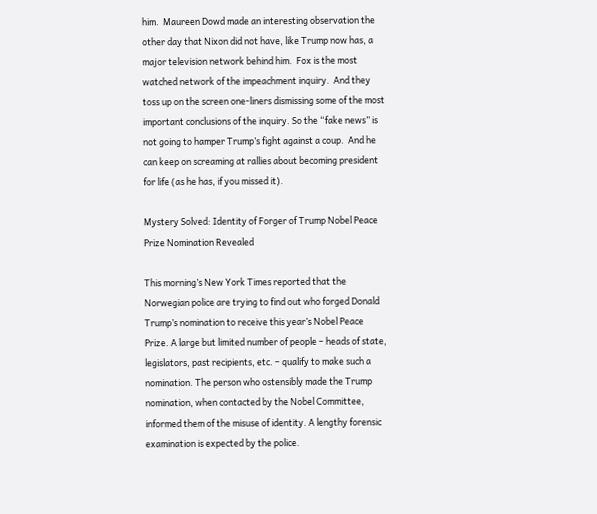him.  Maureen Dowd made an interesting observation the other day that Nixon did not have, like Trump now has, a major television network behind him.  Fox is the most watched network of the impeachment inquiry.  And they toss up on the screen one-liners dismissing some of the most important conclusions of the inquiry. So the “fake news” is not going to hamper Trump’s fight against a coup.  And he can keep on screaming at rallies about becoming president for life (as he has, if you missed it).

Mystery Solved: Identity of Forger of Trump Nobel Peace Prize Nomination Revealed

This morning’s New York Times reported that the Norwegian police are trying to find out who forged Donald Trump’s nomination to receive this year’s Nobel Peace Prize. A large but limited number of people – heads of state, legislators, past recipients, etc. – qualify to make such a nomination. The person who ostensibly made the Trump nomination, when contacted by the Nobel Committee, informed them of the misuse of identity. A lengthy forensic examination is expected by the police.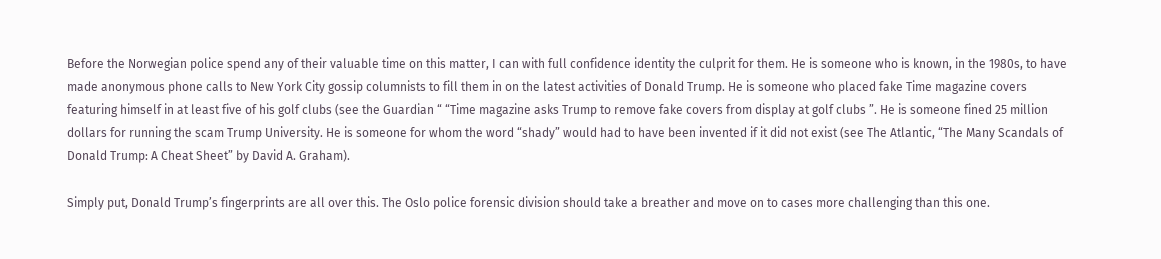Before the Norwegian police spend any of their valuable time on this matter, I can with full confidence identity the culprit for them. He is someone who is known, in the 1980s, to have made anonymous phone calls to New York City gossip columnists to fill them in on the latest activities of Donald Trump. He is someone who placed fake Time magazine covers featuring himself in at least five of his golf clubs (see the Guardian “ “Time magazine asks Trump to remove fake covers from display at golf clubs ”. He is someone fined 25 million dollars for running the scam Trump University. He is someone for whom the word “shady” would had to have been invented if it did not exist (see The Atlantic, “The Many Scandals of Donald Trump: A Cheat Sheet” by David A. Graham).

Simply put, Donald Trump’s fingerprints are all over this. The Oslo police forensic division should take a breather and move on to cases more challenging than this one.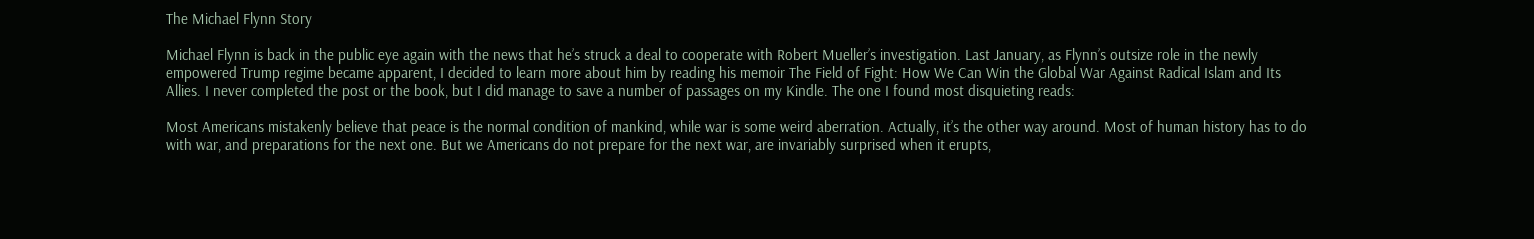The Michael Flynn Story

Michael Flynn is back in the public eye again with the news that he’s struck a deal to cooperate with Robert Mueller’s investigation. Last January, as Flynn’s outsize role in the newly empowered Trump regime became apparent, I decided to learn more about him by reading his memoir The Field of Fight: How We Can Win the Global War Against Radical Islam and Its Allies. I never completed the post or the book, but I did manage to save a number of passages on my Kindle. The one I found most disquieting reads:

Most Americans mistakenly believe that peace is the normal condition of mankind, while war is some weird aberration. Actually, it’s the other way around. Most of human history has to do with war, and preparations for the next one. But we Americans do not prepare for the next war, are invariably surprised when it erupts,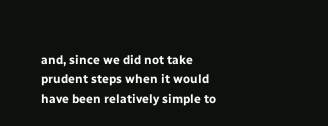and, since we did not take prudent steps when it would have been relatively simple to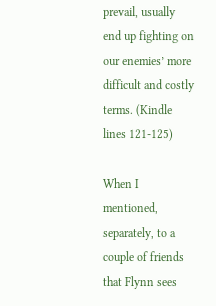prevail, usually end up fighting on our enemies’ more difficult and costly terms. (Kindle lines 121-125)

When I mentioned, separately, to a couple of friends that Flynn sees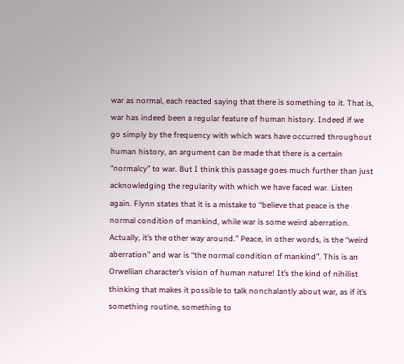war as normal, each reacted saying that there is something to it. That is, war has indeed been a regular feature of human history. Indeed if we go simply by the frequency with which wars have occurred throughout human history, an argument can be made that there is a certain “normalcy” to war. But I think this passage goes much further than just acknowledging the regularity with which we have faced war. Listen again. Flynn states that it is a mistake to “believe that peace is the normal condition of mankind, while war is some weird aberration. Actually, it’s the other way around.” Peace, in other words, is the “weird aberration” and war is “the normal condition of mankind”. This is an Orwellian character’s vision of human nature! It’s the kind of nihilist thinking that makes it possible to talk nonchalantly about war, as if it’s something routine, something to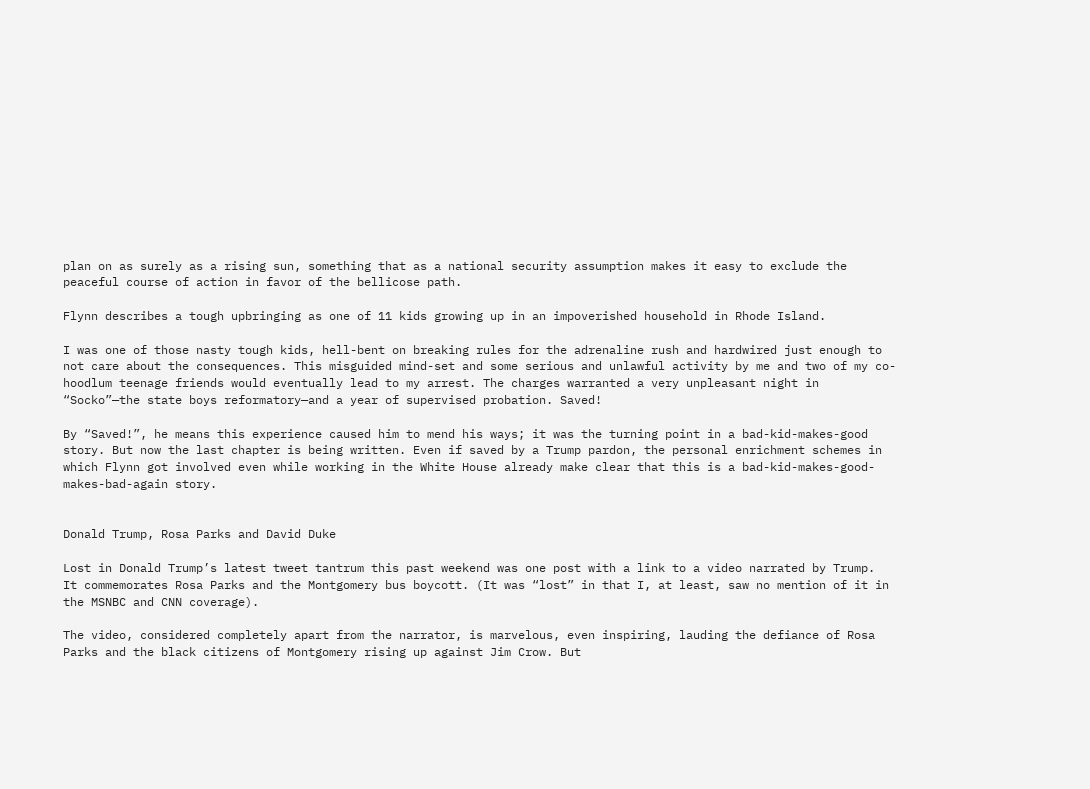plan on as surely as a rising sun, something that as a national security assumption makes it easy to exclude the peaceful course of action in favor of the bellicose path.

Flynn describes a tough upbringing as one of 11 kids growing up in an impoverished household in Rhode Island.

I was one of those nasty tough kids, hell-bent on breaking rules for the adrenaline rush and hardwired just enough to not care about the consequences. This misguided mind-set and some serious and unlawful activity by me and two of my co-hoodlum teenage friends would eventually lead to my arrest. The charges warranted a very unpleasant night in “Socko”—the state boys reformatory—and a year of supervised probation. Saved!

By “Saved!”, he means this experience caused him to mend his ways; it was the turning point in a bad-kid-makes-good story. But now the last chapter is being written. Even if saved by a Trump pardon, the personal enrichment schemes in which Flynn got involved even while working in the White House already make clear that this is a bad-kid-makes-good-makes-bad-again story.


Donald Trump, Rosa Parks and David Duke

Lost in Donald Trump’s latest tweet tantrum this past weekend was one post with a link to a video narrated by Trump.  It commemorates Rosa Parks and the Montgomery bus boycott. (It was “lost” in that I, at least, saw no mention of it in the MSNBC and CNN coverage).

The video, considered completely apart from the narrator, is marvelous, even inspiring, lauding the defiance of Rosa Parks and the black citizens of Montgomery rising up against Jim Crow. But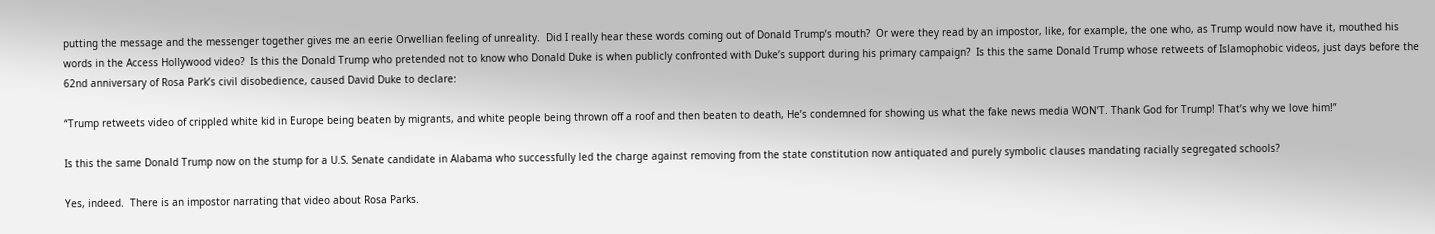putting the message and the messenger together gives me an eerie Orwellian feeling of unreality.  Did I really hear these words coming out of Donald Trump’s mouth?  Or were they read by an impostor, like, for example, the one who, as Trump would now have it, mouthed his words in the Access Hollywood video?  Is this the Donald Trump who pretended not to know who Donald Duke is when publicly confronted with Duke’s support during his primary campaign?  Is this the same Donald Trump whose retweets of Islamophobic videos, just days before the 62nd anniversary of Rosa Park’s civil disobedience, caused David Duke to declare:

“Trump retweets video of crippled white kid in Europe being beaten by migrants, and white people being thrown off a roof and then beaten to death, He’s condemned for showing us what the fake news media WON’T. Thank God for Trump! That’s why we love him!”

Is this the same Donald Trump now on the stump for a U.S. Senate candidate in Alabama who successfully led the charge against removing from the state constitution now antiquated and purely symbolic clauses mandating racially segregated schools?

Yes, indeed.  There is an impostor narrating that video about Rosa Parks.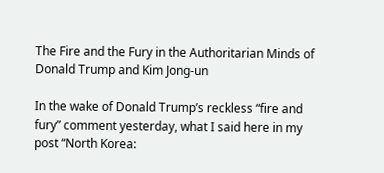The Fire and the Fury in the Authoritarian Minds of Donald Trump and Kim Jong-un

In the wake of Donald Trump’s reckless “fire and fury” comment yesterday, what I said here in my post “North Korea: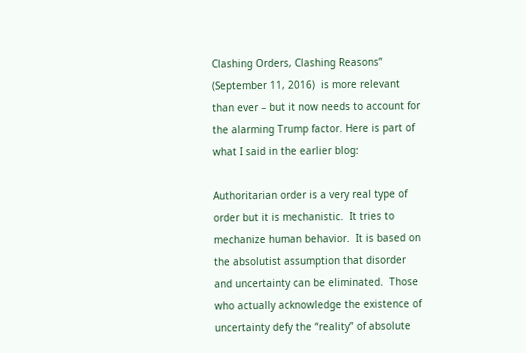Clashing Orders, Clashing Reasons” (September 11, 2016)  is more relevant than ever – but it now needs to account for the alarming Trump factor. Here is part of what I said in the earlier blog:

Authoritarian order is a very real type of order but it is mechanistic.  It tries to mechanize human behavior.  It is based on the absolutist assumption that disorder and uncertainty can be eliminated.  Those who actually acknowledge the existence of uncertainty defy the “reality” of absolute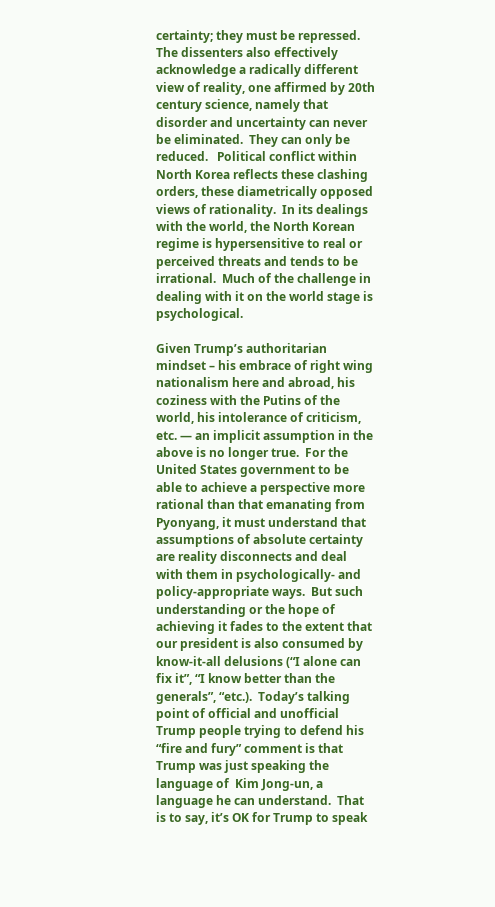certainty; they must be repressed.  The dissenters also effectively acknowledge a radically different view of reality, one affirmed by 20th century science, namely that disorder and uncertainty can never be eliminated.  They can only be reduced.   Political conflict within North Korea reflects these clashing orders, these diametrically opposed views of rationality.  In its dealings with the world, the North Korean regime is hypersensitive to real or perceived threats and tends to be irrational.  Much of the challenge in dealing with it on the world stage is psychological.

Given Trump’s authoritarian mindset – his embrace of right wing nationalism here and abroad, his coziness with the Putins of the world, his intolerance of criticism, etc. — an implicit assumption in the above is no longer true.  For the United States government to be able to achieve a perspective more rational than that emanating from Pyonyang, it must understand that assumptions of absolute certainty are reality disconnects and deal with them in psychologically- and policy-appropriate ways.  But such understanding or the hope of achieving it fades to the extent that our president is also consumed by know-it-all delusions (“I alone can fix it”, “I know better than the generals”, “etc.).  Today’s talking point of official and unofficial Trump people trying to defend his “fire and fury” comment is that Trump was just speaking the language of  Kim Jong-un, a language he can understand.  That is to say, it’s OK for Trump to speak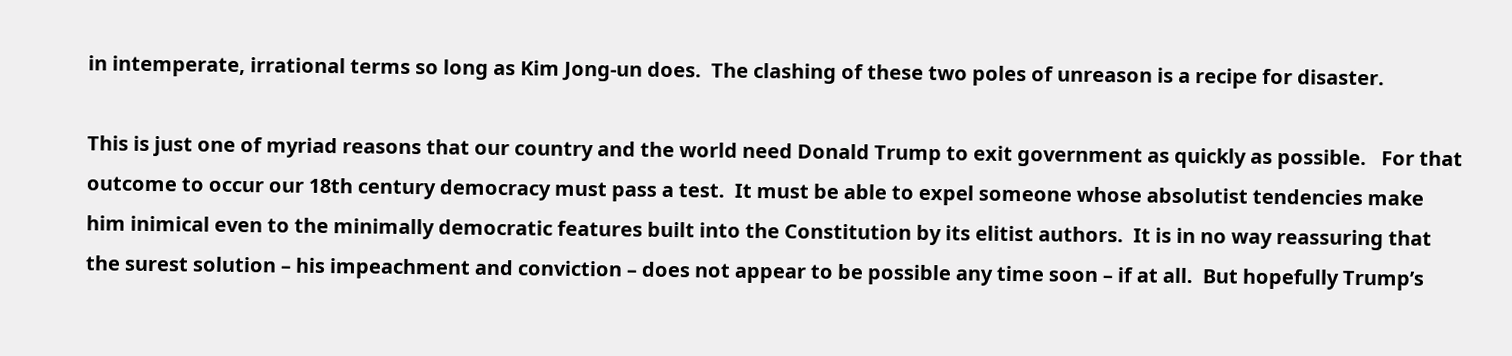in intemperate, irrational terms so long as Kim Jong-un does.  The clashing of these two poles of unreason is a recipe for disaster.

This is just one of myriad reasons that our country and the world need Donald Trump to exit government as quickly as possible.   For that outcome to occur our 18th century democracy must pass a test.  It must be able to expel someone whose absolutist tendencies make him inimical even to the minimally democratic features built into the Constitution by its elitist authors.  It is in no way reassuring that the surest solution – his impeachment and conviction – does not appear to be possible any time soon – if at all.  But hopefully Trump’s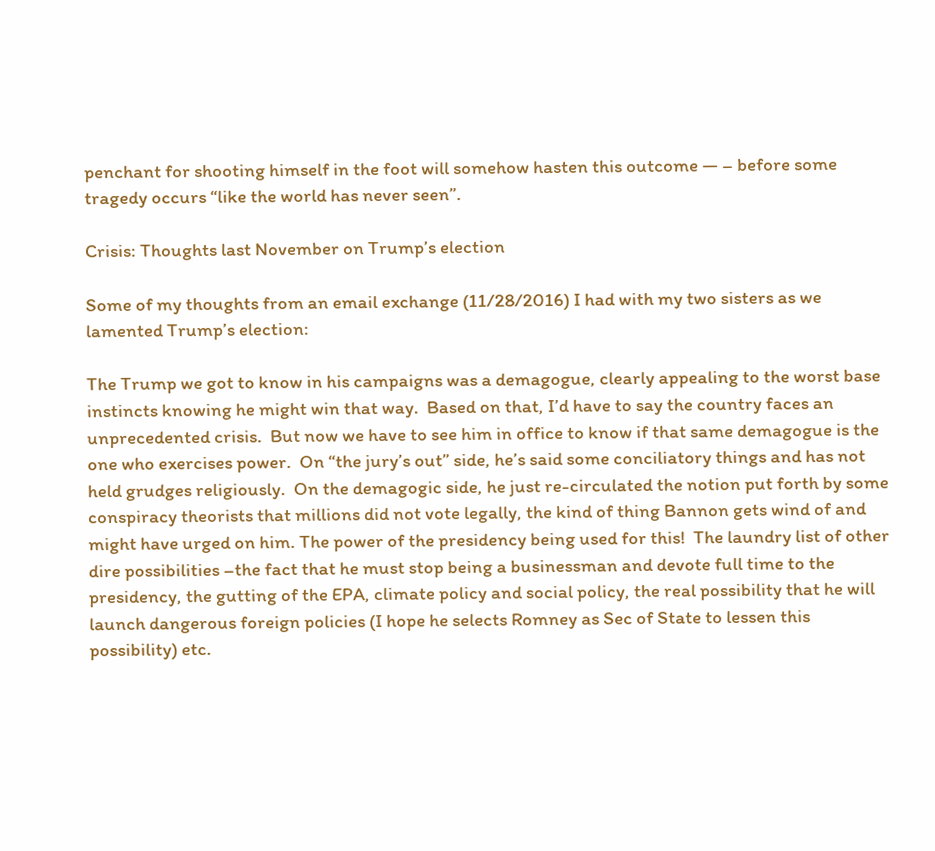penchant for shooting himself in the foot will somehow hasten this outcome — – before some tragedy occurs “like the world has never seen”.

Crisis: Thoughts last November on Trump’s election

Some of my thoughts from an email exchange (11/28/2016) I had with my two sisters as we lamented Trump’s election:

The Trump we got to know in his campaigns was a demagogue, clearly appealing to the worst base instincts knowing he might win that way.  Based on that, I’d have to say the country faces an unprecedented crisis.  But now we have to see him in office to know if that same demagogue is the one who exercises power.  On “the jury’s out” side, he’s said some conciliatory things and has not held grudges religiously.  On the demagogic side, he just re-circulated the notion put forth by some conspiracy theorists that millions did not vote legally, the kind of thing Bannon gets wind of and might have urged on him. The power of the presidency being used for this!  The laundry list of other dire possibilities –the fact that he must stop being a businessman and devote full time to the presidency, the gutting of the EPA, climate policy and social policy, the real possibility that he will launch dangerous foreign policies (I hope he selects Romney as Sec of State to lessen this possibility) etc.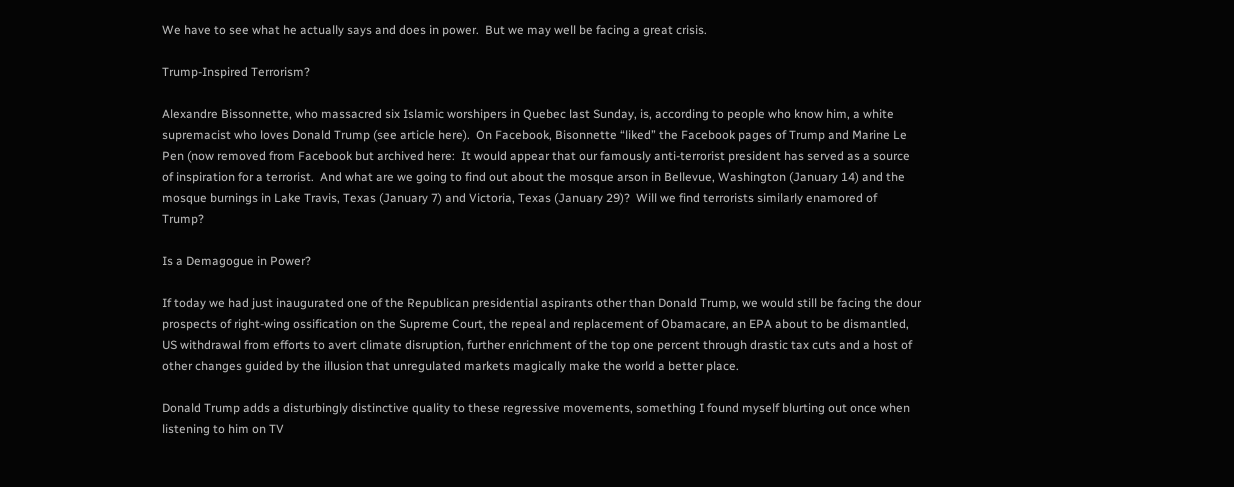We have to see what he actually says and does in power.  But we may well be facing a great crisis.

Trump-Inspired Terrorism?

Alexandre Bissonnette, who massacred six Islamic worshipers in Quebec last Sunday, is, according to people who know him, a white supremacist who loves Donald Trump (see article here).  On Facebook, Bisonnette “liked” the Facebook pages of Trump and Marine Le Pen (now removed from Facebook but archived here:  It would appear that our famously anti-terrorist president has served as a source of inspiration for a terrorist.  And what are we going to find out about the mosque arson in Bellevue, Washington (January 14) and the mosque burnings in Lake Travis, Texas (January 7) and Victoria, Texas (January 29)?  Will we find terrorists similarly enamored of Trump?

Is a Demagogue in Power?

If today we had just inaugurated one of the Republican presidential aspirants other than Donald Trump, we would still be facing the dour prospects of right-wing ossification on the Supreme Court, the repeal and replacement of Obamacare, an EPA about to be dismantled, US withdrawal from efforts to avert climate disruption, further enrichment of the top one percent through drastic tax cuts and a host of other changes guided by the illusion that unregulated markets magically make the world a better place.

Donald Trump adds a disturbingly distinctive quality to these regressive movements, something I found myself blurting out once when listening to him on TV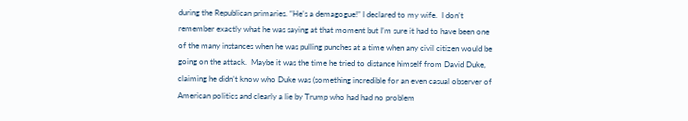during the Republican primaries. “He’s a demagogue!” I declared to my wife.  I don’t remember exactly what he was saying at that moment but I’m sure it had to have been one of the many instances when he was pulling punches at a time when any civil citizen would be going on the attack.  Maybe it was the time he tried to distance himself from David Duke, claiming he didn’t know who Duke was (something incredible for an even casual observer of American politics and clearly a lie by Trump who had had no problem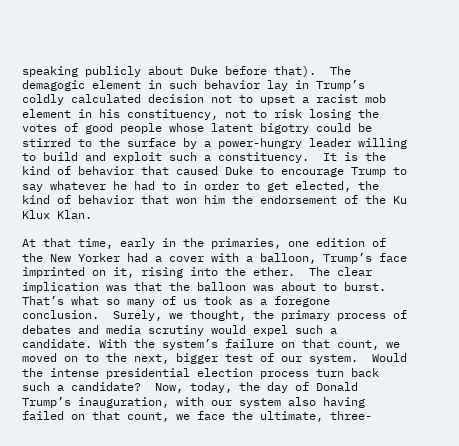speaking publicly about Duke before that).  The demagogic element in such behavior lay in Trump’s coldly calculated decision not to upset a racist mob element in his constituency, not to risk losing the votes of good people whose latent bigotry could be stirred to the surface by a power-hungry leader willing to build and exploit such a constituency.  It is the kind of behavior that caused Duke to encourage Trump to say whatever he had to in order to get elected, the kind of behavior that won him the endorsement of the Ku Klux Klan.

At that time, early in the primaries, one edition of the New Yorker had a cover with a balloon, Trump’s face imprinted on it, rising into the ether.  The clear implication was that the balloon was about to burst.  That’s what so many of us took as a foregone conclusion.  Surely, we thought, the primary process of debates and media scrutiny would expel such a candidate. With the system’s failure on that count, we moved on to the next, bigger test of our system.  Would the intense presidential election process turn back such a candidate?  Now, today, the day of Donald Trump’s inauguration, with our system also having failed on that count, we face the ultimate, three-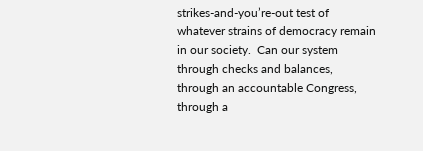strikes-and-you’re-out test of whatever strains of democracy remain in our society.  Can our system through checks and balances, through an accountable Congress, through a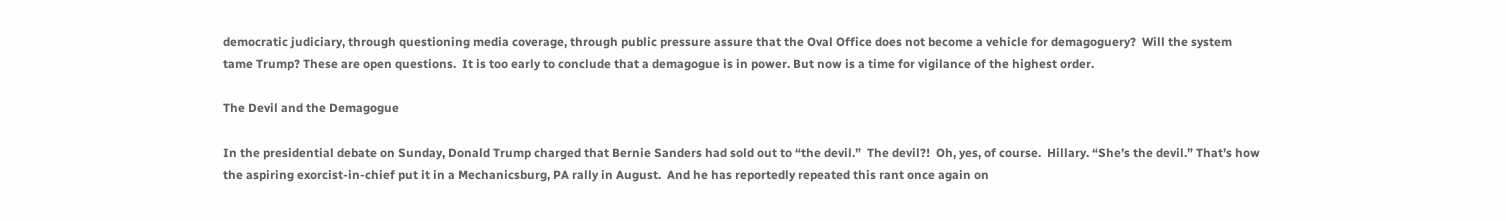democratic judiciary, through questioning media coverage, through public pressure assure that the Oval Office does not become a vehicle for demagoguery?  Will the system tame Trump? These are open questions.  It is too early to conclude that a demagogue is in power. But now is a time for vigilance of the highest order.

The Devil and the Demagogue

In the presidential debate on Sunday, Donald Trump charged that Bernie Sanders had sold out to “the devil.”  The devil?!  Oh, yes, of course.  Hillary. “She’s the devil.” That’s how the aspiring exorcist-in-chief put it in a Mechanicsburg, PA rally in August.  And he has reportedly repeated this rant once again on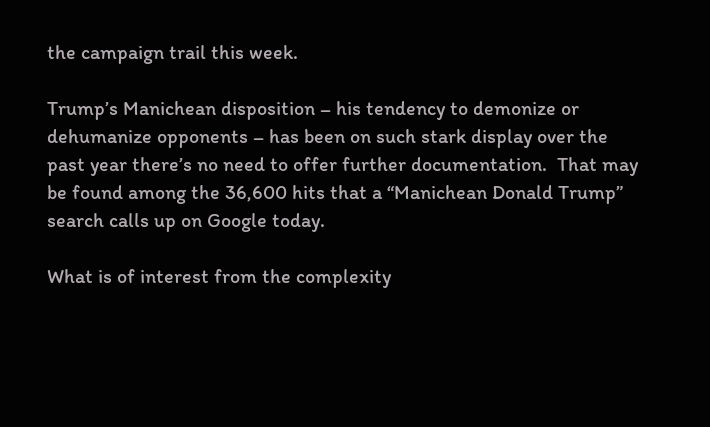the campaign trail this week.

Trump’s Manichean disposition – his tendency to demonize or dehumanize opponents – has been on such stark display over the past year there’s no need to offer further documentation.  That may be found among the 36,600 hits that a “Manichean Donald Trump” search calls up on Google today.

What is of interest from the complexity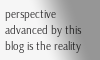perspective advanced by this blog is the reality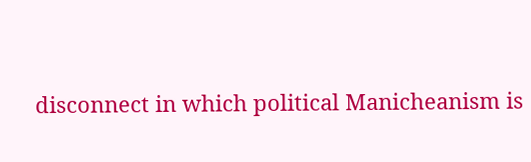disconnect in which political Manicheanism is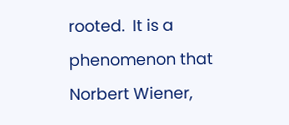rooted.  It is a phenomenon that Norbert Wiener,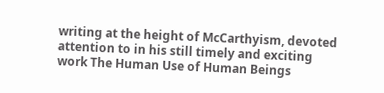writing at the height of McCarthyism, devoted attention to in his still timely and exciting work The Human Use of Human Beings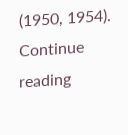(1950, 1954).  Continue reading